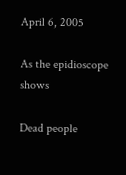April 6, 2005

As the epidioscope shows

Dead people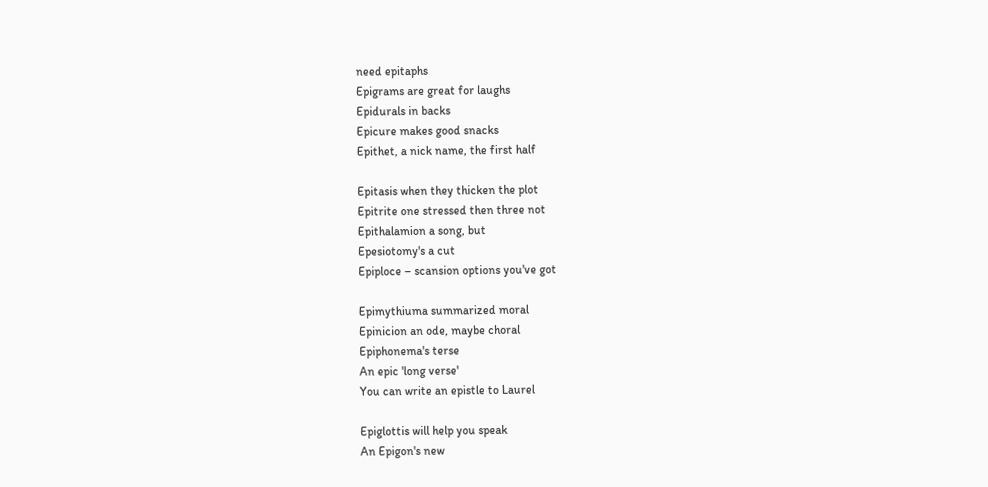need epitaphs
Epigrams are great for laughs
Epidurals in backs
Epicure makes good snacks
Epithet, a nick name, the first half

Epitasis when they thicken the plot
Epitrite one stressed then three not
Epithalamion a song, but
Epesiotomy's a cut
Epiploce – scansion options you've got

Epimythiuma summarized moral
Epinicion an ode, maybe choral
Epiphonema's terse
An epic 'long verse'
You can write an epistle to Laurel

Epiglottis will help you speak
An Epigon's new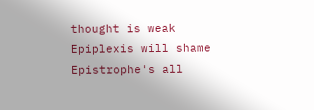thought is weak
Epiplexis will shame
Epistrophe's all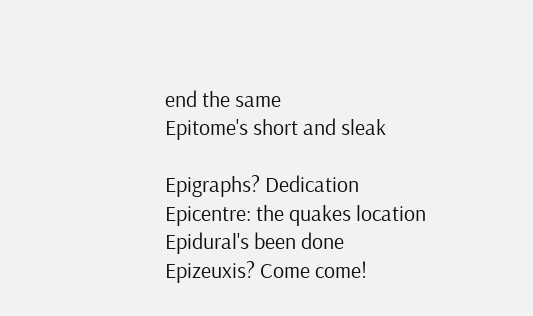end the same
Epitome's short and sleak

Epigraphs? Dedication
Epicentre: the quakes location
Epidural's been done
Epizeuxis? Come come!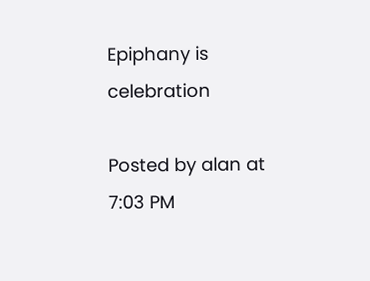Epiphany is celebration

Posted by alan at 7:03 PM